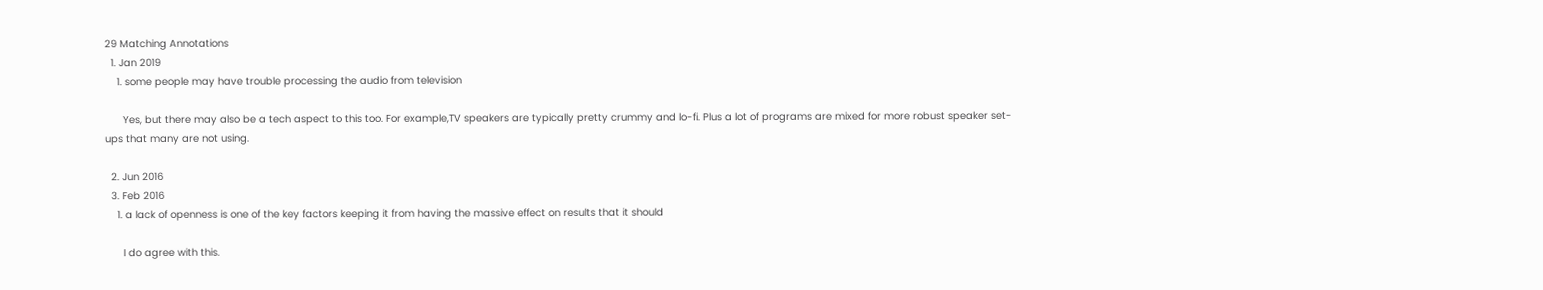29 Matching Annotations
  1. Jan 2019
    1. some people may have trouble processing the audio from television

      Yes, but there may also be a tech aspect to this too. For example,TV speakers are typically pretty crummy and lo-fi. Plus a lot of programs are mixed for more robust speaker set-ups that many are not using.

  2. Jun 2016
  3. Feb 2016
    1. a lack of openness is one of the key factors keeping it from having the massive effect on results that it should

      I do agree with this.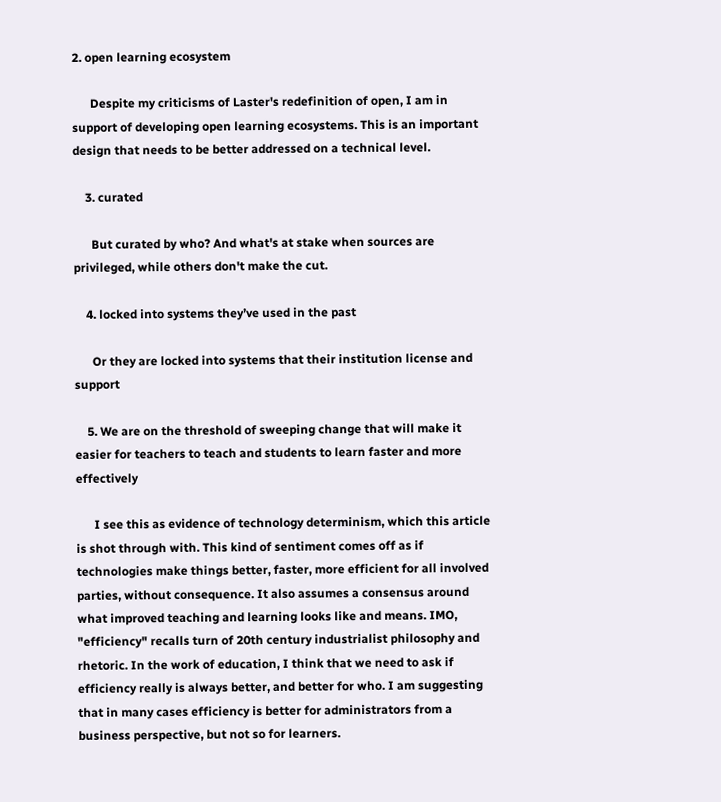2. open learning ecosystem

      Despite my criticisms of Laster's redefinition of open, I am in support of developing open learning ecosystems. This is an important design that needs to be better addressed on a technical level.

    3. curated

      But curated by who? And what's at stake when sources are privileged, while others don't make the cut.

    4. locked into systems they’ve used in the past

      Or they are locked into systems that their institution license and support

    5. We are on the threshold of sweeping change that will make it easier for teachers to teach and students to learn faster and more effectively

      I see this as evidence of technology determinism, which this article is shot through with. This kind of sentiment comes off as if technologies make things better, faster, more efficient for all involved parties, without consequence. It also assumes a consensus around what improved teaching and learning looks like and means. IMO, "efficiency" recalls turn of 20th century industrialist philosophy and rhetoric. In the work of education, I think that we need to ask if efficiency really is always better, and better for who. I am suggesting that in many cases efficiency is better for administrators from a business perspective, but not so for learners.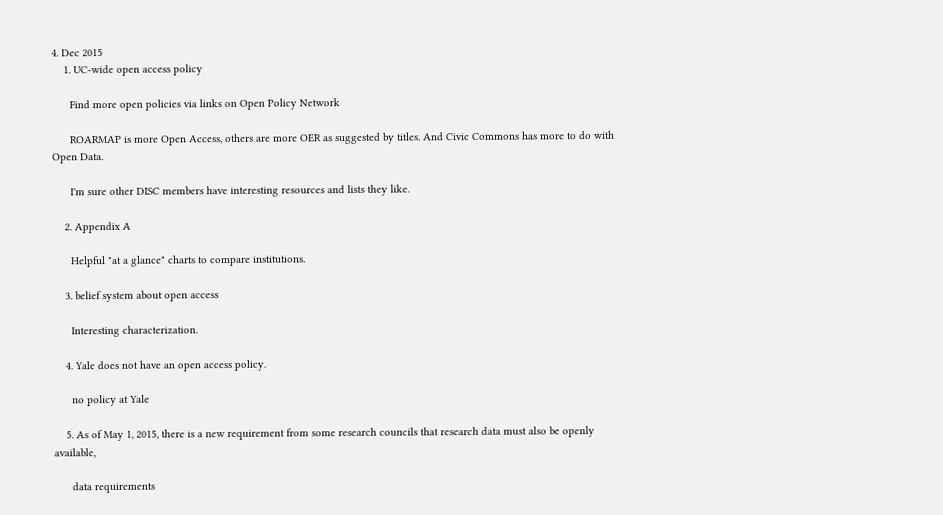4. Dec 2015
    1. UC-wide open access policy

      Find more open policies via links on Open Policy Network

      ROARMAP is more Open Access, others are more OER as suggested by titles. And Civic Commons has more to do with Open Data.

      I'm sure other DISC members have interesting resources and lists they like.

    2. Appendix A

      Helpful "at a glance" charts to compare institutions.

    3. belief system about open access

      Interesting characterization.

    4. Yale does not have an open access policy.

      no policy at Yale

    5. As of May 1, 2015, there is a new requirement from some research councils that research data must also be openly available,

      data requirements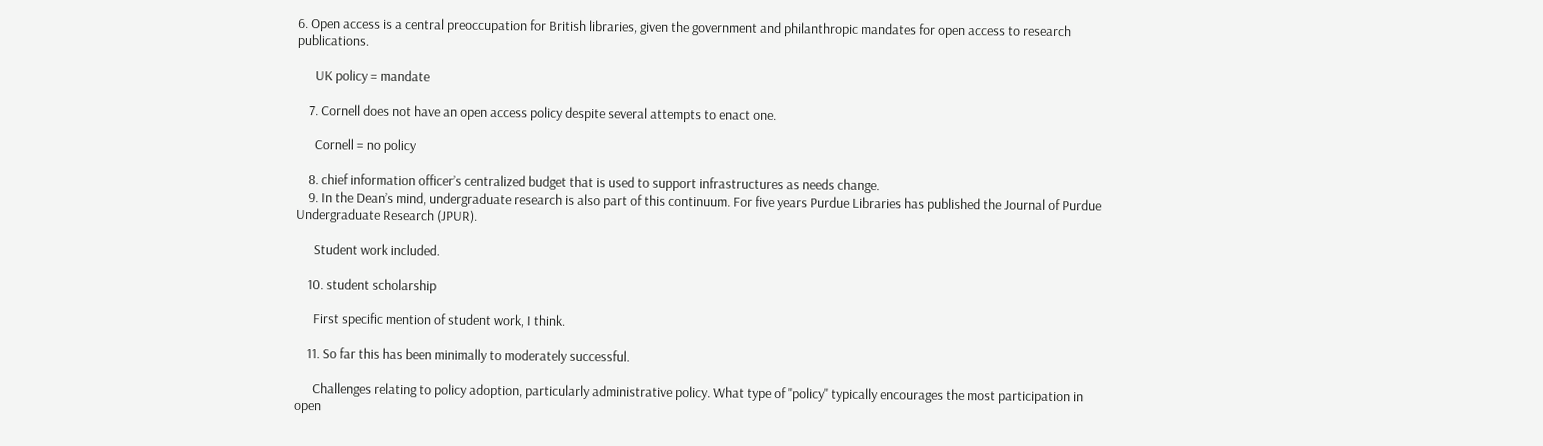6. Open access is a central preoccupation for British libraries, given the government and philanthropic mandates for open access to research publications.

      UK policy = mandate

    7. Cornell does not have an open access policy despite several attempts to enact one.

      Cornell = no policy

    8. chief information officer’s centralized budget that is used to support infrastructures as needs change.
    9. In the Dean’s mind, undergraduate research is also part of this continuum. For five years Purdue Libraries has published the Journal of Purdue Undergraduate Research (JPUR).

      Student work included.

    10. student scholarship

      First specific mention of student work, I think.

    11. So far this has been minimally to moderately successful.

      Challenges relating to policy adoption, particularly administrative policy. What type of "policy" typically encourages the most participation in open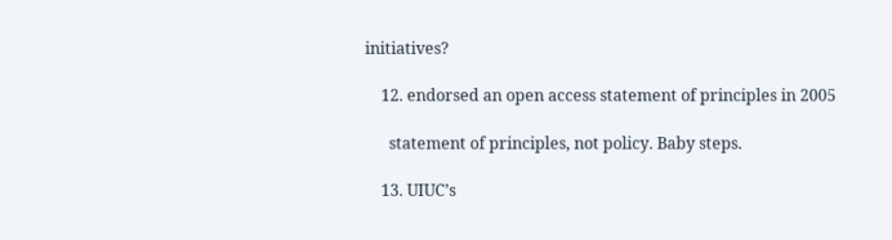initiatives?

    12. endorsed an open access statement of principles in 2005

      statement of principles, not policy. Baby steps.

    13. UIUC’s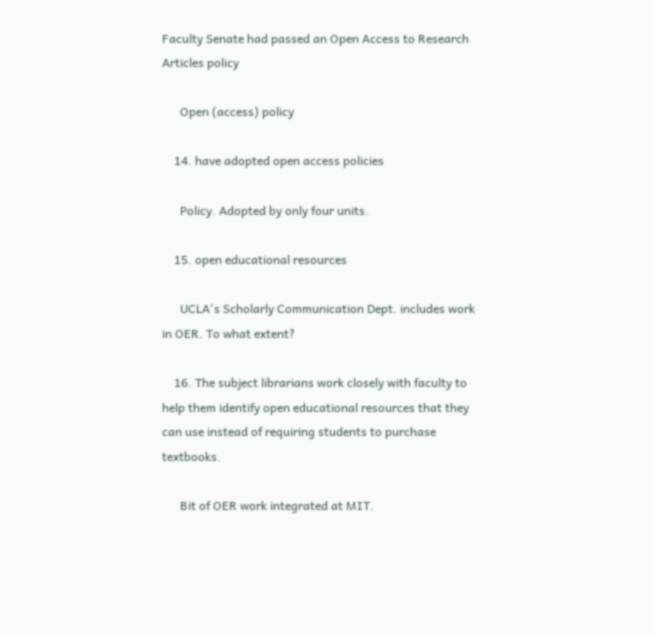Faculty Senate had passed an Open Access to Research Articles policy

      Open (access) policy

    14. have adopted open access policies

      Policy. Adopted by only four units.

    15. open educational resources

      UCLA's Scholarly Communication Dept. includes work in OER. To what extent?

    16. The subject librarians work closely with faculty to help them identify open educational resources that they can use instead of requiring students to purchase textbooks.

      Bit of OER work integrated at MIT.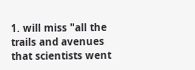1. will miss "all the trails and avenues that scientists went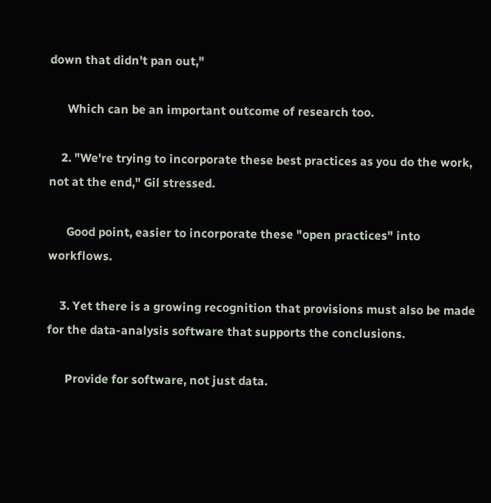down that didn't pan out,"

      Which can be an important outcome of research too.

    2. "We're trying to incorporate these best practices as you do the work, not at the end," Gil stressed.

      Good point, easier to incorporate these "open practices" into workflows.

    3. Yet there is a growing recognition that provisions must also be made for the data-analysis software that supports the conclusions.

      Provide for software, not just data.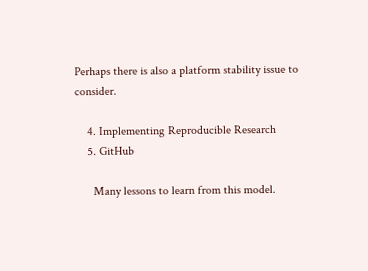Perhaps there is also a platform stability issue to consider.

    4. Implementing Reproducible Research
    5. GitHub

      Many lessons to learn from this model.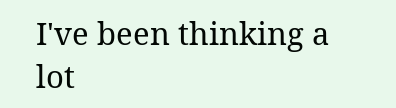I've been thinking a lot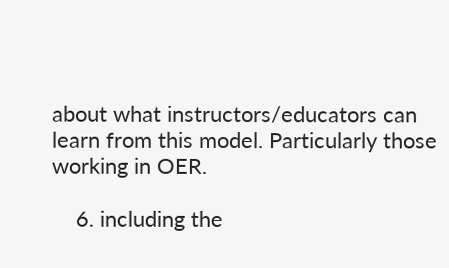about what instructors/educators can learn from this model. Particularly those working in OER.

    6. including the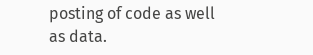posting of code as well as data.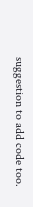suggestion to add code too.